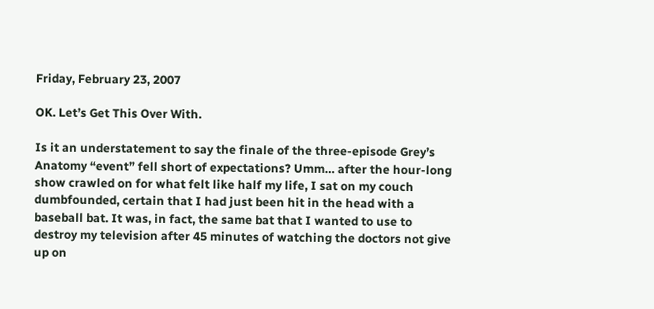Friday, February 23, 2007

OK. Let’s Get This Over With.

Is it an understatement to say the finale of the three-episode Grey’s Anatomy “event” fell short of expectations? Umm… after the hour-long show crawled on for what felt like half my life, I sat on my couch dumbfounded, certain that I had just been hit in the head with a baseball bat. It was, in fact, the same bat that I wanted to use to destroy my television after 45 minutes of watching the doctors not give up on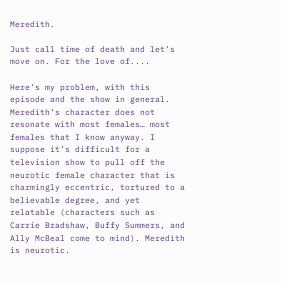Meredith.

Just call time of death and let’s move on. For the love of....

Here’s my problem, with this episode and the show in general. Meredith’s character does not resonate with most females… most females that I know anyway. I suppose it’s difficult for a television show to pull off the neurotic female character that is charmingly eccentric, tortured to a believable degree, and yet relatable (characters such as Carrie Bradshaw, Buffy Summers, and Ally McBeal come to mind). Meredith is neurotic.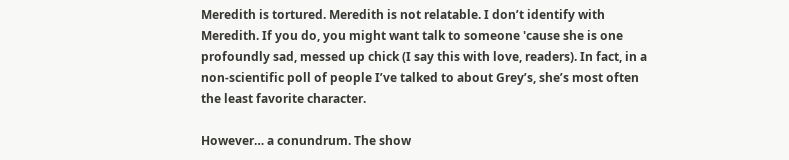Meredith is tortured. Meredith is not relatable. I don’t identify with Meredith. If you do, you might want talk to someone 'cause she is one profoundly sad, messed up chick (I say this with love, readers). In fact, in a non-scientific poll of people I’ve talked to about Grey’s, she’s most often the least favorite character.

However… a conundrum. The show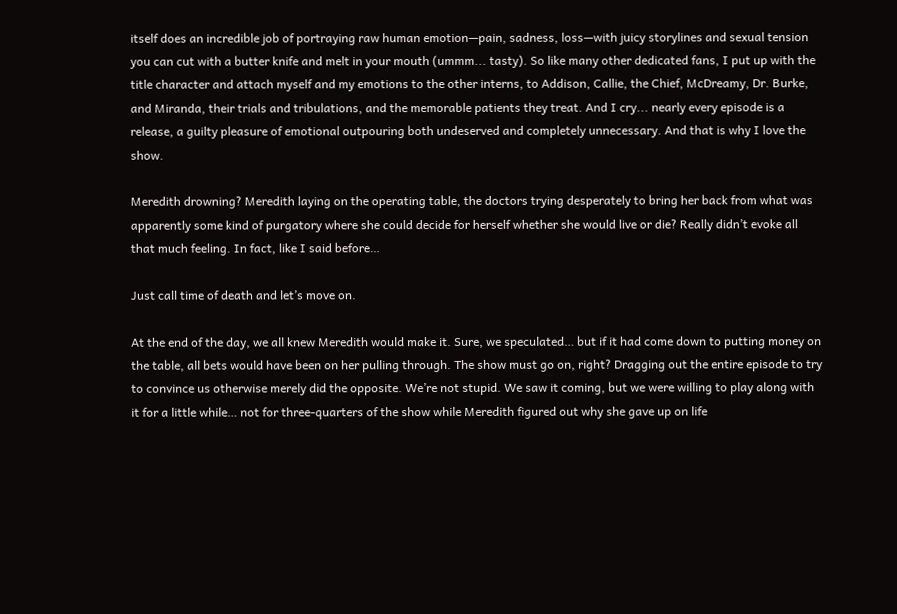itself does an incredible job of portraying raw human emotion—pain, sadness, loss—with juicy storylines and sexual tension you can cut with a butter knife and melt in your mouth (ummm... tasty). So like many other dedicated fans, I put up with the title character and attach myself and my emotions to the other interns, to Addison, Callie, the Chief, McDreamy, Dr. Burke, and Miranda, their trials and tribulations, and the memorable patients they treat. And I cry... nearly every episode is a release, a guilty pleasure of emotional outpouring both undeserved and completely unnecessary. And that is why I love the show.

Meredith drowning? Meredith laying on the operating table, the doctors trying desperately to bring her back from what was apparently some kind of purgatory where she could decide for herself whether she would live or die? Really didn’t evoke all that much feeling. In fact, like I said before…

Just call time of death and let’s move on.

At the end of the day, we all knew Meredith would make it. Sure, we speculated… but if it had come down to putting money on the table, all bets would have been on her pulling through. The show must go on, right? Dragging out the entire episode to try to convince us otherwise merely did the opposite. We’re not stupid. We saw it coming, but we were willing to play along with it for a little while… not for three-quarters of the show while Meredith figured out why she gave up on life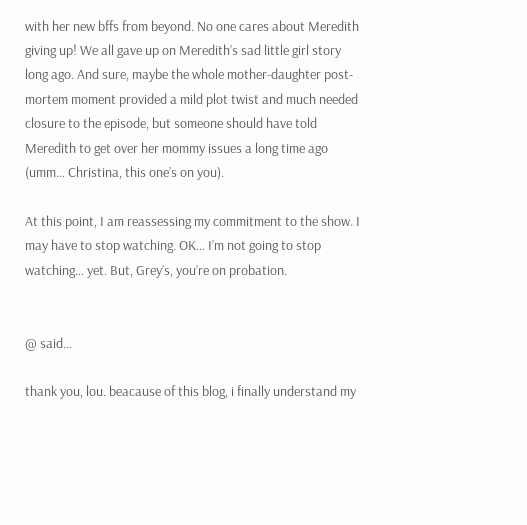with her new bffs from beyond. No one cares about Meredith giving up! We all gave up on Meredith’s sad little girl story long ago. And sure, maybe the whole mother-daughter post-mortem moment provided a mild plot twist and much needed closure to the episode, but someone should have told Meredith to get over her mommy issues a long time ago (umm… Christina, this one’s on you).

At this point, I am reassessing my commitment to the show. I may have to stop watching. OK… I’m not going to stop watching… yet. But, Grey’s, you’re on probation.


@ said...

thank you, lou. beacause of this blog, i finally understand my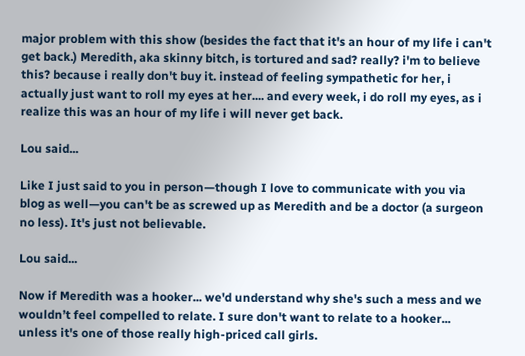major problem with this show (besides the fact that it's an hour of my life i can't get back.) Meredith, aka skinny bitch, is tortured and sad? really? i'm to believe this? because i really don't buy it. instead of feeling sympathetic for her, i actually just want to roll my eyes at her.... and every week, i do roll my eyes, as i realize this was an hour of my life i will never get back.

Lou said...

Like I just said to you in person—though I love to communicate with you via blog as well—you can't be as screwed up as Meredith and be a doctor (a surgeon no less). It's just not believable.

Lou said...

Now if Meredith was a hooker... we'd understand why she's such a mess and we wouldn’t feel compelled to relate. I sure don't want to relate to a hooker... unless it's one of those really high-priced call girls.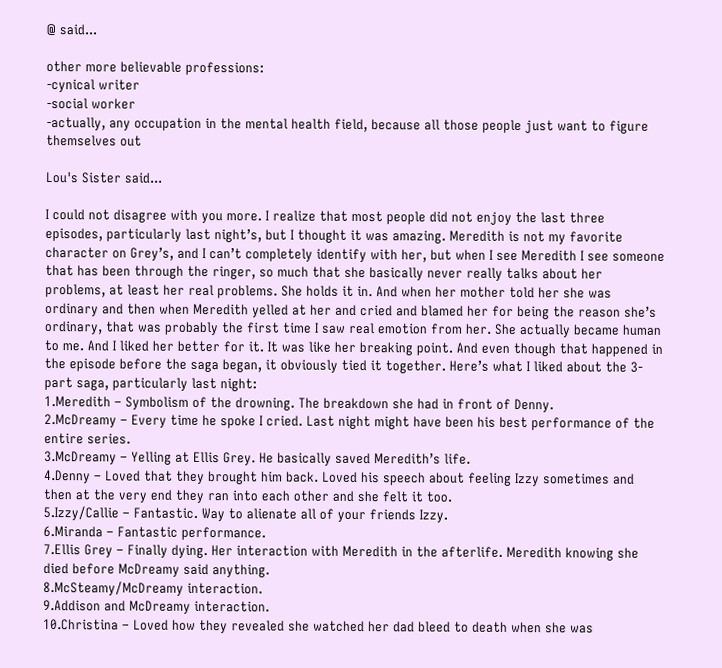@ said...

other more believable professions:
-cynical writer
-social worker
-actually, any occupation in the mental health field, because all those people just want to figure themselves out

Lou's Sister said...

I could not disagree with you more. I realize that most people did not enjoy the last three episodes, particularly last night’s, but I thought it was amazing. Meredith is not my favorite character on Grey’s, and I can’t completely identify with her, but when I see Meredith I see someone that has been through the ringer, so much that she basically never really talks about her problems, at least her real problems. She holds it in. And when her mother told her she was ordinary and then when Meredith yelled at her and cried and blamed her for being the reason she’s ordinary, that was probably the first time I saw real emotion from her. She actually became human to me. And I liked her better for it. It was like her breaking point. And even though that happened in the episode before the saga began, it obviously tied it together. Here’s what I liked about the 3-part saga, particularly last night:
1.Meredith – Symbolism of the drowning. The breakdown she had in front of Denny.
2.McDreamy – Every time he spoke I cried. Last night might have been his best performance of the entire series.
3.McDreamy – Yelling at Ellis Grey. He basically saved Meredith’s life.
4.Denny – Loved that they brought him back. Loved his speech about feeling Izzy sometimes and then at the very end they ran into each other and she felt it too.
5.Izzy/Callie – Fantastic. Way to alienate all of your friends Izzy.
6.Miranda – Fantastic performance.
7.Ellis Grey – Finally dying. Her interaction with Meredith in the afterlife. Meredith knowing she died before McDreamy said anything.
8.McSteamy/McDreamy interaction.
9.Addison and McDreamy interaction.
10.Christina – Loved how they revealed she watched her dad bleed to death when she was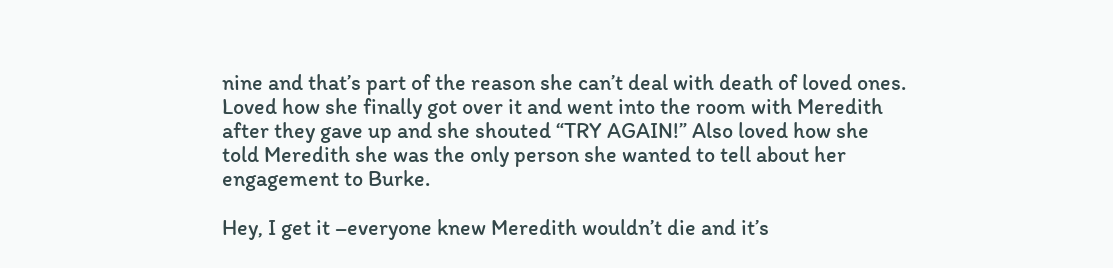nine and that’s part of the reason she can’t deal with death of loved ones. Loved how she finally got over it and went into the room with Meredith after they gave up and she shouted “TRY AGAIN!” Also loved how she told Meredith she was the only person she wanted to tell about her engagement to Burke.

Hey, I get it –everyone knew Meredith wouldn’t die and it’s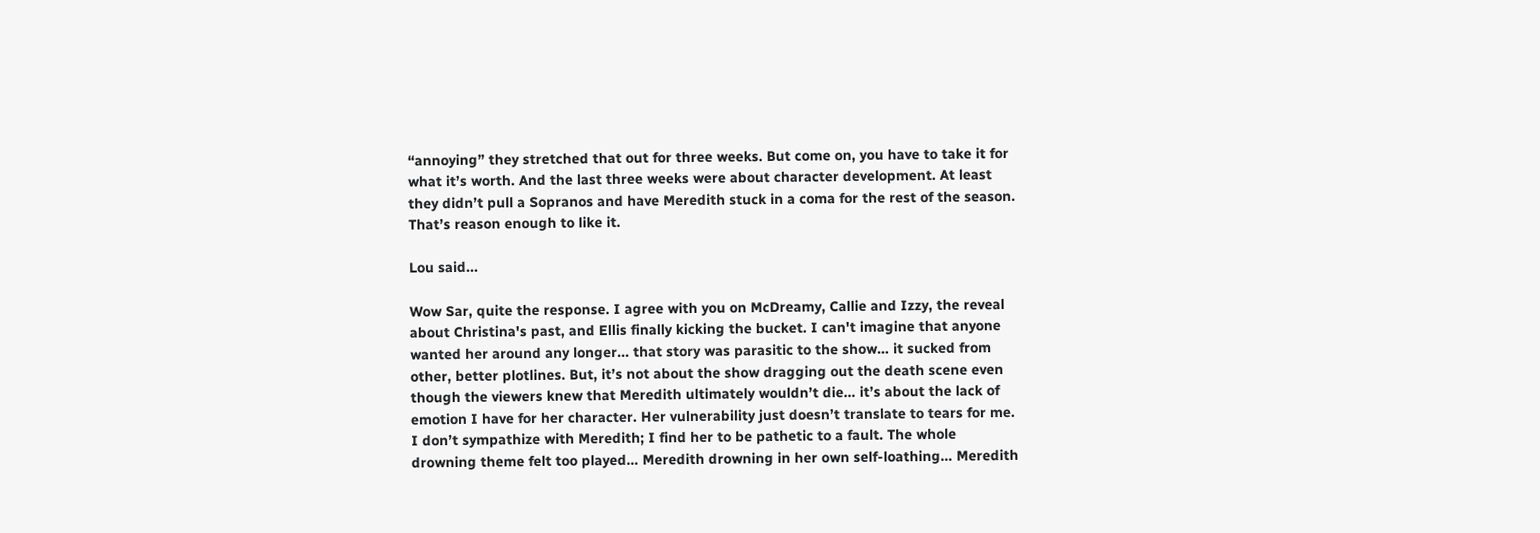“annoying” they stretched that out for three weeks. But come on, you have to take it for what it’s worth. And the last three weeks were about character development. At least they didn’t pull a Sopranos and have Meredith stuck in a coma for the rest of the season. That’s reason enough to like it.

Lou said...

Wow Sar, quite the response. I agree with you on McDreamy, Callie and Izzy, the reveal about Christina's past, and Ellis finally kicking the bucket. I can't imagine that anyone wanted her around any longer... that story was parasitic to the show… it sucked from other, better plotlines. But, it’s not about the show dragging out the death scene even though the viewers knew that Meredith ultimately wouldn’t die… it’s about the lack of emotion I have for her character. Her vulnerability just doesn’t translate to tears for me. I don’t sympathize with Meredith; I find her to be pathetic to a fault. The whole drowning theme felt too played… Meredith drowning in her own self-loathing… Meredith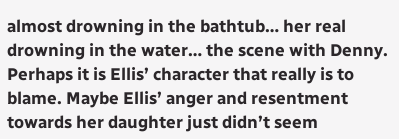almost drowning in the bathtub… her real drowning in the water… the scene with Denny. Perhaps it is Ellis’ character that really is to blame. Maybe Ellis’ anger and resentment towards her daughter just didn’t seem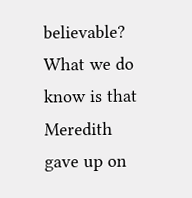believable? What we do know is that Meredith gave up on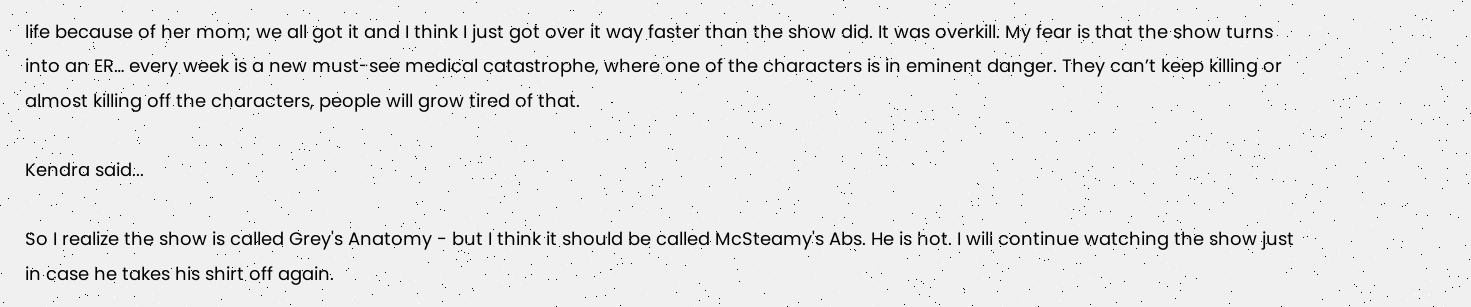life because of her mom; we all got it and I think I just got over it way faster than the show did. It was overkill. My fear is that the show turns into an ER… every week is a new must-see medical catastrophe, where one of the characters is in eminent danger. They can’t keep killing or almost killing off the characters, people will grow tired of that.

Kendra said...

So I realize the show is called Grey's Anatomy - but I think it should be called McSteamy's Abs. He is hot. I will continue watching the show just in case he takes his shirt off again.